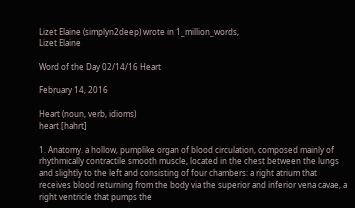Lizet Elaine (simplyn2deep) wrote in 1_million_words,
Lizet Elaine

Word of the Day 02/14/16 Heart

February 14, 2016

Heart (noun, verb, idioms)
heart [hahrt]

1. Anatomy. a hollow, pumplike organ of blood circulation, composed mainly of rhythmically contractile smooth muscle, located in the chest between the lungs and slightly to the left and consisting of four chambers: a right atrium that receives blood returning from the body via the superior and inferior vena cavae, a right ventricle that pumps the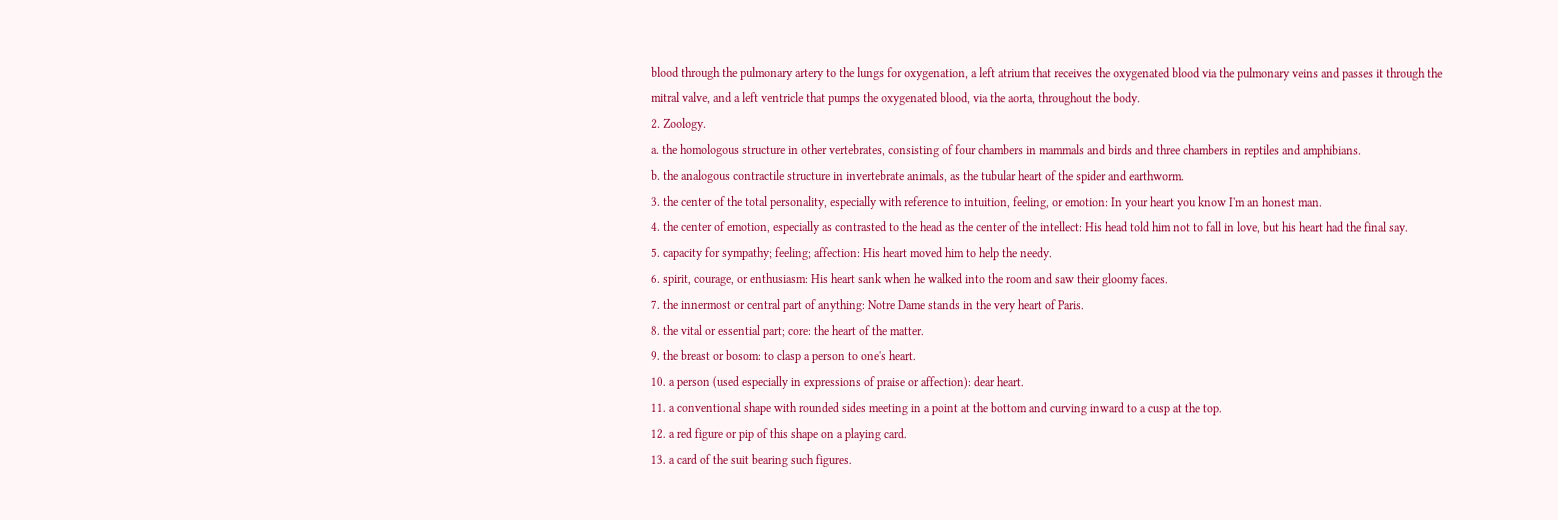blood through the pulmonary artery to the lungs for oxygenation, a left atrium that receives the oxygenated blood via the pulmonary veins and passes it through the mitral valve, and a left ventricle that pumps the oxygenated blood, via the aorta, throughout the body.
2. Zoology.
a. the homologous structure in other vertebrates, consisting of four chambers in mammals and birds and three chambers in reptiles and amphibians.
b. the analogous contractile structure in invertebrate animals, as the tubular heart of the spider and earthworm.
3. the center of the total personality, especially with reference to intuition, feeling, or emotion: In your heart you know I'm an honest man.
4. the center of emotion, especially as contrasted to the head as the center of the intellect: His head told him not to fall in love, but his heart had the final say.
5. capacity for sympathy; feeling; affection: His heart moved him to help the needy.
6. spirit, courage, or enthusiasm: His heart sank when he walked into the room and saw their gloomy faces.
7. the innermost or central part of anything: Notre Dame stands in the very heart of Paris.
8. the vital or essential part; core: the heart of the matter.
9. the breast or bosom: to clasp a person to one's heart.
10. a person (used especially in expressions of praise or affection): dear heart.
11. a conventional shape with rounded sides meeting in a point at the bottom and curving inward to a cusp at the top.
12. a red figure or pip of this shape on a playing card.
13. a card of the suit bearing such figures.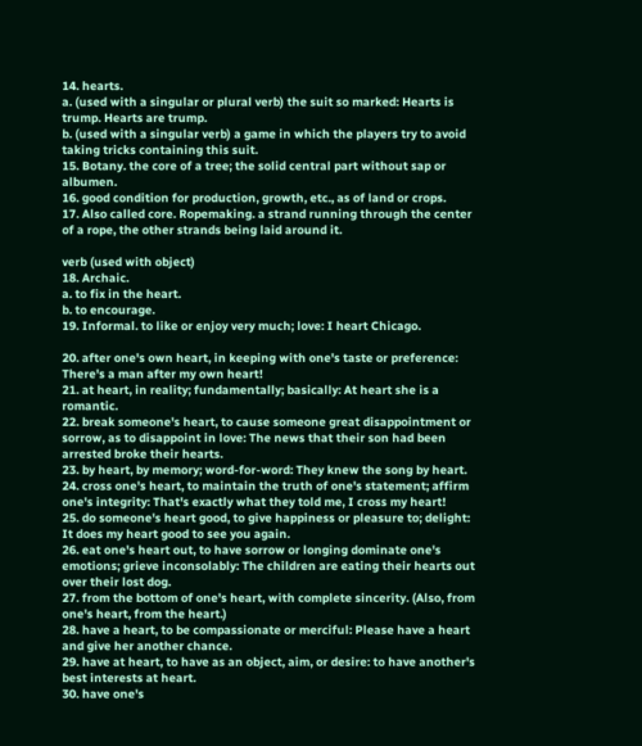14. hearts.
a. (used with a singular or plural verb) the suit so marked: Hearts is trump. Hearts are trump.
b. (used with a singular verb) a game in which the players try to avoid taking tricks containing this suit.
15. Botany. the core of a tree; the solid central part without sap or albumen.
16. good condition for production, growth, etc., as of land or crops.
17. Also called core. Ropemaking. a strand running through the center of a rope, the other strands being laid around it.

verb (used with object)
18. Archaic.
a. to fix in the heart.
b. to encourage.
19. Informal. to like or enjoy very much; love: I heart Chicago.

20. after one's own heart, in keeping with one's taste or preference: There's a man after my own heart!
21. at heart, in reality; fundamentally; basically: At heart she is a romantic.
22. break someone's heart, to cause someone great disappointment or sorrow, as to disappoint in love: The news that their son had been arrested broke their hearts.
23. by heart, by memory; word-for-word: They knew the song by heart.
24. cross one's heart, to maintain the truth of one's statement; affirm one's integrity: That's exactly what they told me, I cross my heart!
25. do someone's heart good, to give happiness or pleasure to; delight: It does my heart good to see you again.
26. eat one's heart out, to have sorrow or longing dominate one's emotions; grieve inconsolably: The children are eating their hearts out over their lost dog.
27. from the bottom of one's heart, with complete sincerity. (Also, from one's heart, from the heart.)
28. have a heart, to be compassionate or merciful: Please have a heart and give her another chance.
29. have at heart, to have as an object, aim, or desire: to have another's best interests at heart.
30. have one's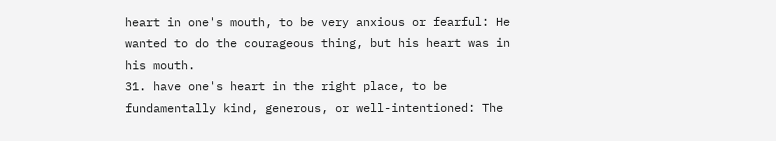heart in one's mouth, to be very anxious or fearful: He wanted to do the courageous thing, but his heart was in his mouth.
31. have one's heart in the right place, to be fundamentally kind, generous, or well-intentioned: The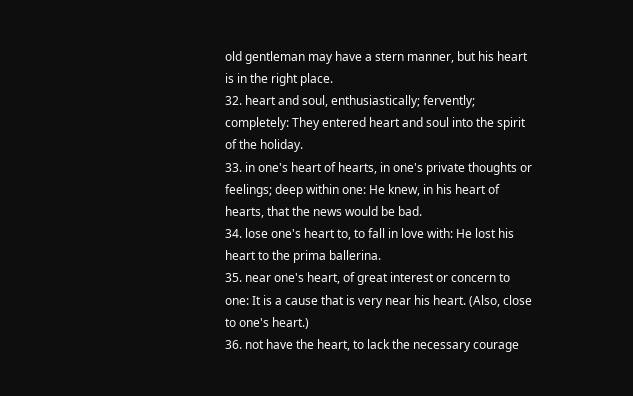old gentleman may have a stern manner, but his heart is in the right place.
32. heart and soul, enthusiastically; fervently; completely: They entered heart and soul into the spirit of the holiday.
33. in one's heart of hearts, in one's private thoughts or feelings; deep within one: He knew, in his heart of hearts, that the news would be bad.
34. lose one's heart to, to fall in love with: He lost his heart to the prima ballerina.
35. near one's heart, of great interest or concern to one: It is a cause that is very near his heart. (Also, close to one's heart.)
36. not have the heart, to lack the necessary courage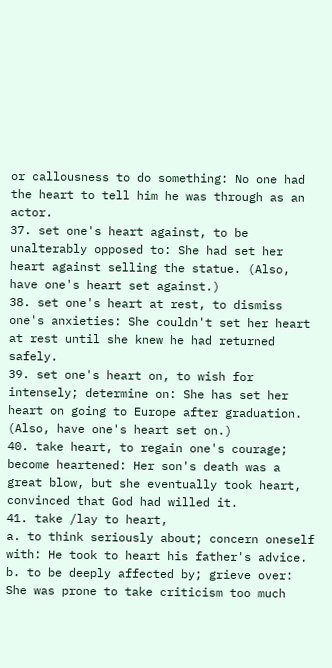or callousness to do something: No one had the heart to tell him he was through as an actor.
37. set one's heart against, to be unalterably opposed to: She had set her heart against selling the statue. (Also, have one's heart set against.)
38. set one's heart at rest, to dismiss one's anxieties: She couldn't set her heart at rest until she knew he had returned safely.
39. set one's heart on, to wish for intensely; determine on: She has set her heart on going to Europe after graduation. (Also, have one's heart set on.)
40. take heart, to regain one's courage; become heartened: Her son's death was a great blow, but she eventually took heart, convinced that God had willed it.
41. take /lay to heart,
a. to think seriously about; concern oneself with: He took to heart his father's advice.
b. to be deeply affected by; grieve over: She was prone to take criticism too much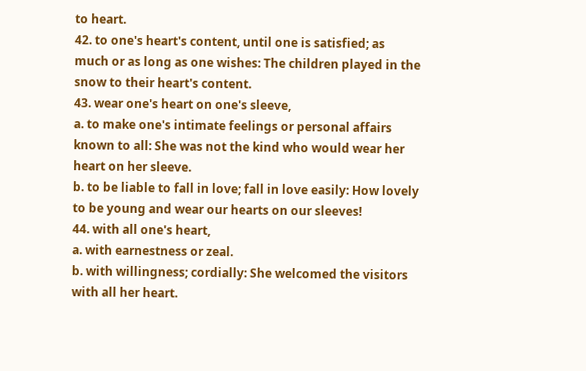to heart.
42. to one's heart's content, until one is satisfied; as much or as long as one wishes: The children played in the snow to their heart's content.
43. wear one's heart on one's sleeve,
a. to make one's intimate feelings or personal affairs known to all: She was not the kind who would wear her heart on her sleeve.
b. to be liable to fall in love; fall in love easily: How lovely to be young and wear our hearts on our sleeves!
44. with all one's heart,
a. with earnestness or zeal.
b. with willingness; cordially: She welcomed the visitors with all her heart.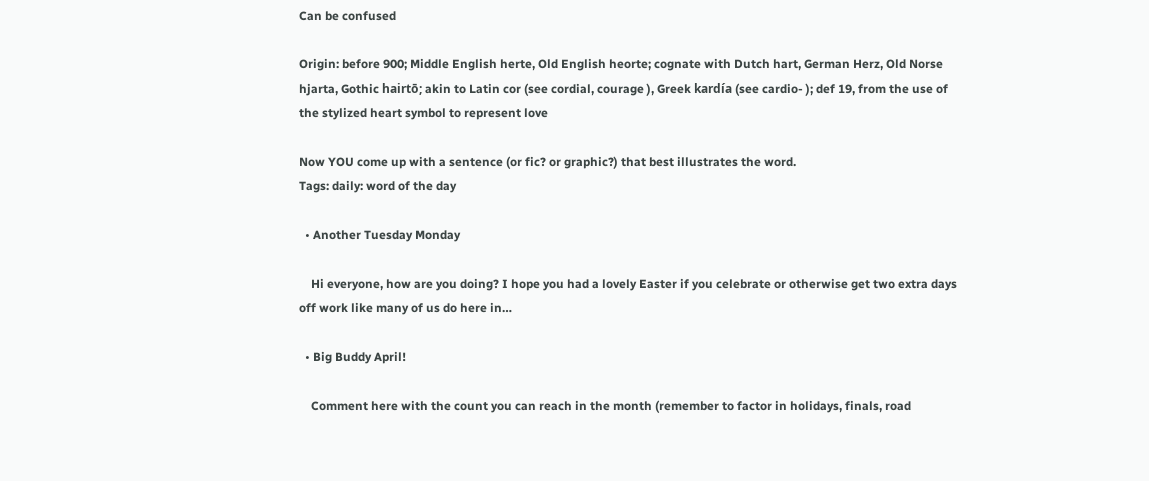Can be confused

Origin: before 900; Middle English herte, Old English heorte; cognate with Dutch hart, German Herz, Old Norse hjarta, Gothic hairtō; akin to Latin cor (see cordial, courage ), Greek kardía (see cardio- ); def 19, from the use of the stylized heart symbol to represent love

Now YOU come up with a sentence (or fic? or graphic?) that best illustrates the word.
Tags: daily: word of the day

  • Another Tuesday Monday

    Hi everyone, how are you doing? I hope you had a lovely Easter if you celebrate or otherwise get two extra days off work like many of us do here in…

  • Big Buddy April!

    Comment here with the count you can reach in the month (remember to factor in holidays, finals, road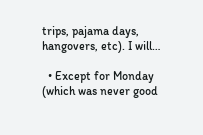trips, pajama days, hangovers, etc). I will…

  • Except for Monday (which was never good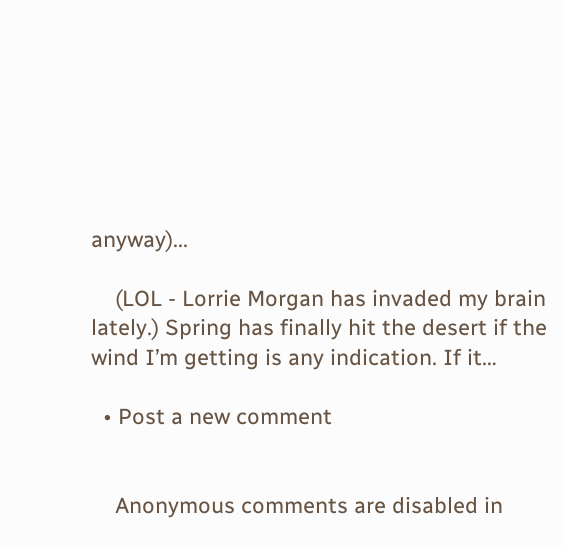anyway)...

    (LOL - Lorrie Morgan has invaded my brain lately.) Spring has finally hit the desert if the wind I’m getting is any indication. If it…

  • Post a new comment


    Anonymous comments are disabled in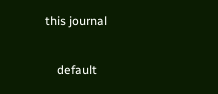this journal

    default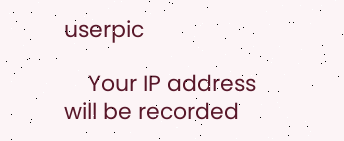userpic

    Your IP address will be recorded